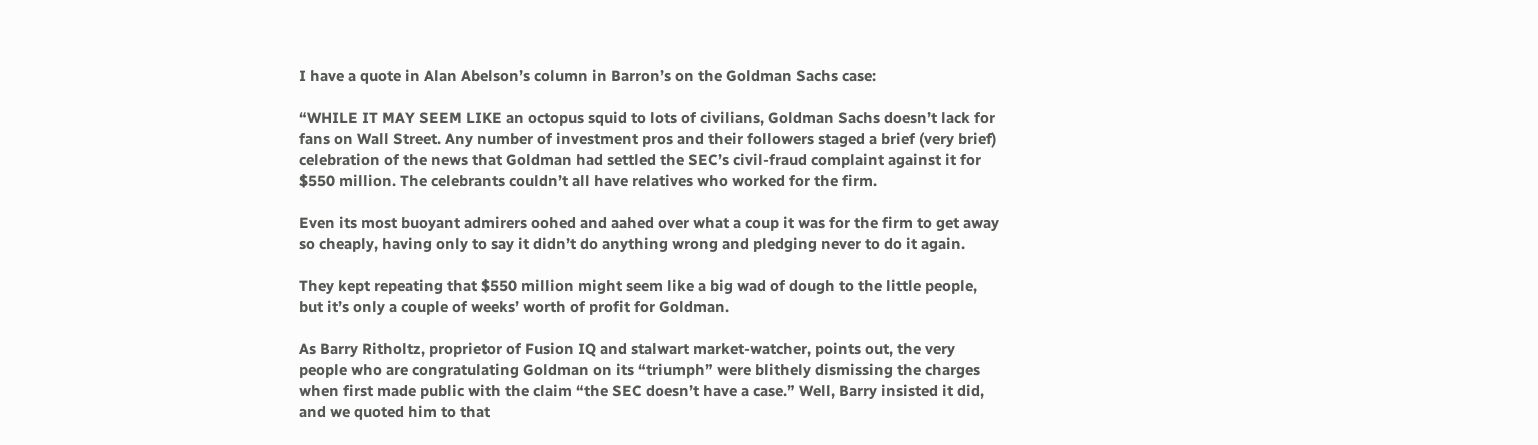I have a quote in Alan Abelson’s column in Barron’s on the Goldman Sachs case:

“WHILE IT MAY SEEM LIKE an octopus squid to lots of civilians, Goldman Sachs doesn’t lack for fans on Wall Street. Any number of investment pros and their followers staged a brief (very brief) celebration of the news that Goldman had settled the SEC’s civil-fraud complaint against it for $550 million. The celebrants couldn’t all have relatives who worked for the firm.

Even its most buoyant admirers oohed and aahed over what a coup it was for the firm to get away so cheaply, having only to say it didn’t do anything wrong and pledging never to do it again.

They kept repeating that $550 million might seem like a big wad of dough to the little people, but it’s only a couple of weeks’ worth of profit for Goldman.

As Barry Ritholtz, proprietor of Fusion IQ and stalwart market-watcher, points out, the very people who are congratulating Goldman on its “triumph” were blithely dismissing the charges when first made public with the claim “the SEC doesn’t have a case.” Well, Barry insisted it did, and we quoted him to that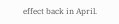effect back in April.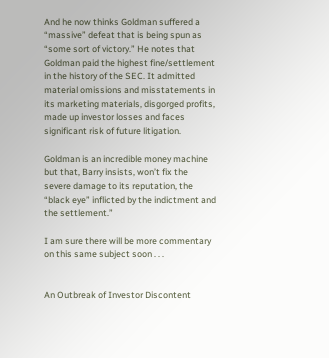And he now thinks Goldman suffered a “massive” defeat that is being spun as “some sort of victory.” He notes that Goldman paid the highest fine/settlement in the history of the SEC. It admitted material omissions and misstatements in its marketing materials, disgorged profits, made up investor losses and faces significant risk of future litigation.

Goldman is an incredible money machine but that, Barry insists, won’t fix the severe damage to its reputation, the “black eye” inflicted by the indictment and the settlement.”

I am sure there will be more commentary on this same subject soon . . .


An Outbreak of Investor Discontent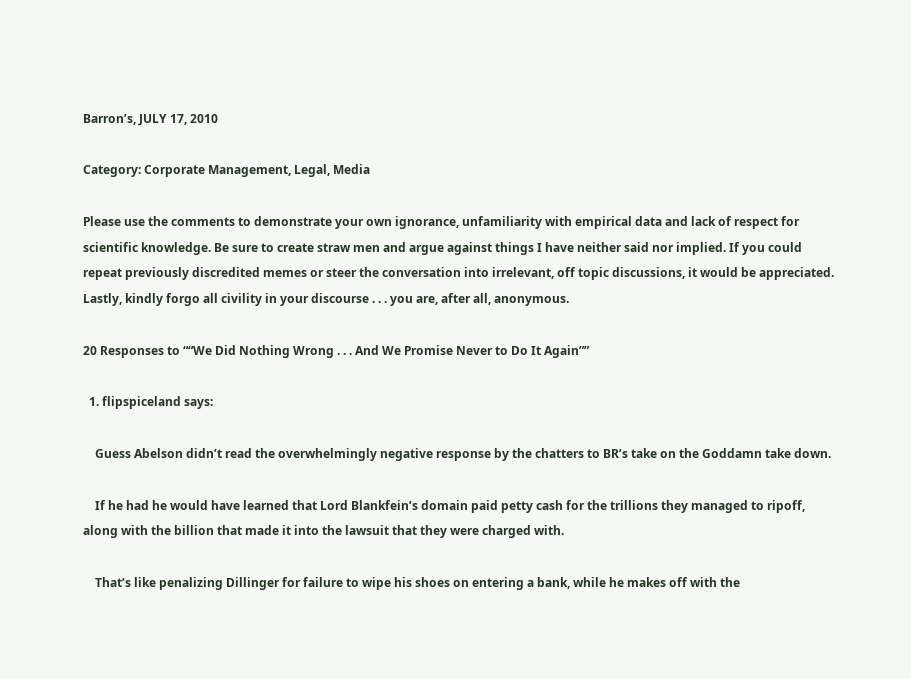Barron’s, JULY 17, 2010

Category: Corporate Management, Legal, Media

Please use the comments to demonstrate your own ignorance, unfamiliarity with empirical data and lack of respect for scientific knowledge. Be sure to create straw men and argue against things I have neither said nor implied. If you could repeat previously discredited memes or steer the conversation into irrelevant, off topic discussions, it would be appreciated. Lastly, kindly forgo all civility in your discourse . . . you are, after all, anonymous.

20 Responses to ““We Did Nothing Wrong . . . And We Promise Never to Do It Again””

  1. flipspiceland says:

    Guess Abelson didn’t read the overwhelmingly negative response by the chatters to BR’s take on the Goddamn take down.

    If he had he would have learned that Lord Blankfein’s domain paid petty cash for the trillions they managed to ripoff, along with the billion that made it into the lawsuit that they were charged with.

    That’s like penalizing Dillinger for failure to wipe his shoes on entering a bank, while he makes off with the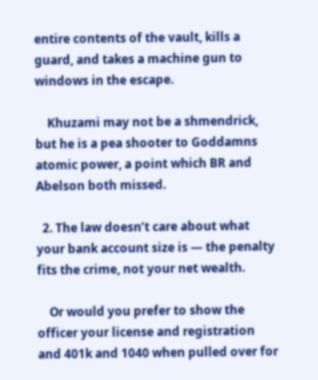entire contents of the vault, kills a guard, and takes a machine gun to windows in the escape.

    Khuzami may not be a shmendrick, but he is a pea shooter to Goddamns atomic power, a point which BR and Abelson both missed.

  2. The law doesn’t care about what your bank account size is — the penalty fits the crime, not your net wealth.

    Or would you prefer to show the officer your license and registration and 401k and 1040 when pulled over for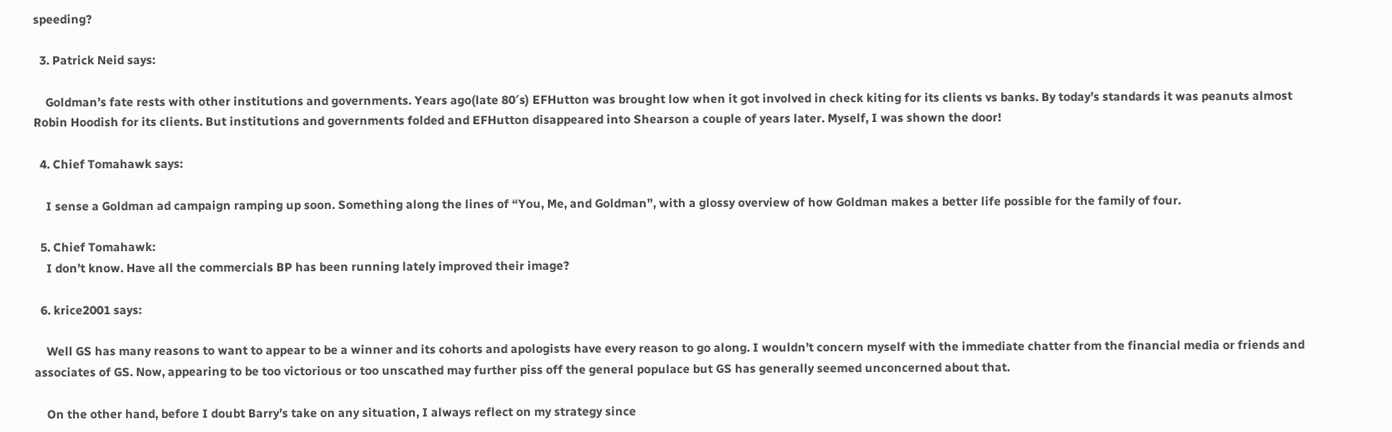speeding?

  3. Patrick Neid says:

    Goldman’s fate rests with other institutions and governments. Years ago(late 80′s) EFHutton was brought low when it got involved in check kiting for its clients vs banks. By today’s standards it was peanuts almost Robin Hoodish for its clients. But institutions and governments folded and EFHutton disappeared into Shearson a couple of years later. Myself, I was shown the door!

  4. Chief Tomahawk says:

    I sense a Goldman ad campaign ramping up soon. Something along the lines of “You, Me, and Goldman”, with a glossy overview of how Goldman makes a better life possible for the family of four.

  5. Chief Tomahawk:
    I don’t know. Have all the commercials BP has been running lately improved their image?

  6. krice2001 says:

    Well GS has many reasons to want to appear to be a winner and its cohorts and apologists have every reason to go along. I wouldn’t concern myself with the immediate chatter from the financial media or friends and associates of GS. Now, appearing to be too victorious or too unscathed may further piss off the general populace but GS has generally seemed unconcerned about that.

    On the other hand, before I doubt Barry’s take on any situation, I always reflect on my strategy since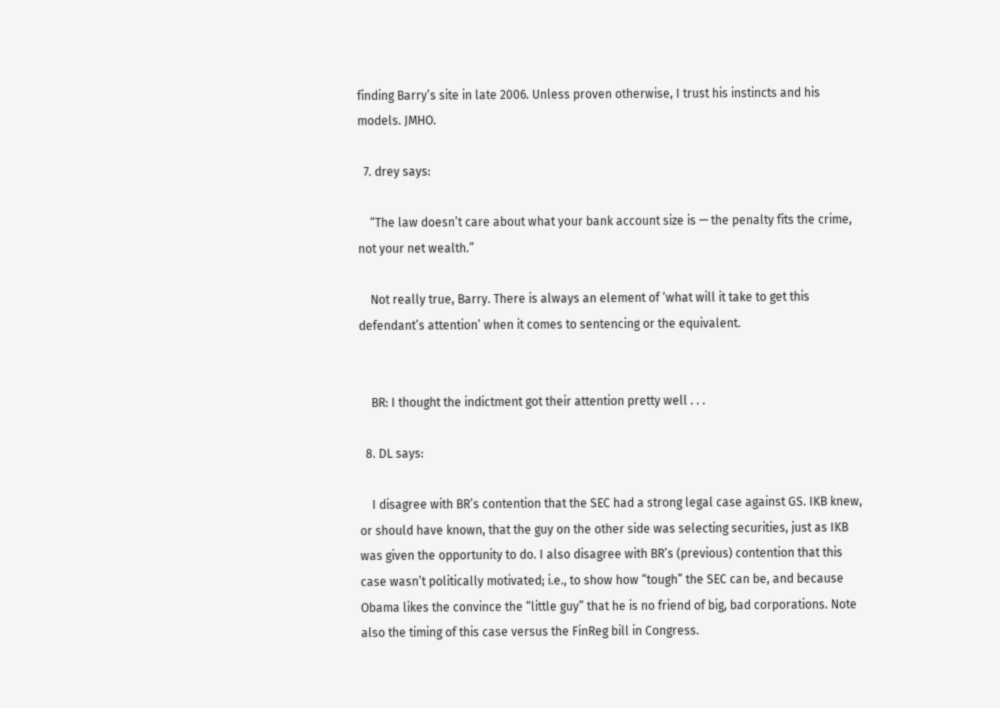finding Barry’s site in late 2006. Unless proven otherwise, I trust his instincts and his models. JMHO.

  7. drey says:

    “The law doesn’t care about what your bank account size is — the penalty fits the crime, not your net wealth.”

    Not really true, Barry. There is always an element of ‘what will it take to get this defendant’s attention’ when it comes to sentencing or the equivalent.


    BR: I thought the indictment got their attention pretty well . . .

  8. DL says:

    I disagree with BR’s contention that the SEC had a strong legal case against GS. IKB knew, or should have known, that the guy on the other side was selecting securities, just as IKB was given the opportunity to do. I also disagree with BR’s (previous) contention that this case wasn’t politically motivated; i.e., to show how “tough” the SEC can be, and because Obama likes the convince the “little guy” that he is no friend of big, bad corporations. Note also the timing of this case versus the FinReg bill in Congress.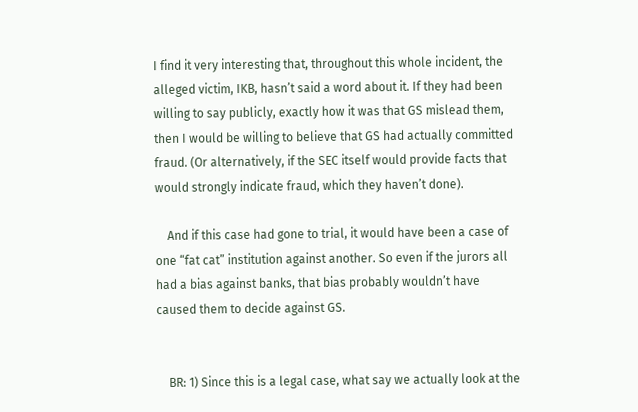I find it very interesting that, throughout this whole incident, the alleged victim, IKB, hasn’t said a word about it. If they had been willing to say publicly, exactly how it was that GS mislead them, then I would be willing to believe that GS had actually committed fraud. (Or alternatively, if the SEC itself would provide facts that would strongly indicate fraud, which they haven’t done).

    And if this case had gone to trial, it would have been a case of one “fat cat” institution against another. So even if the jurors all had a bias against banks, that bias probably wouldn’t have caused them to decide against GS.


    BR: 1) Since this is a legal case, what say we actually look at the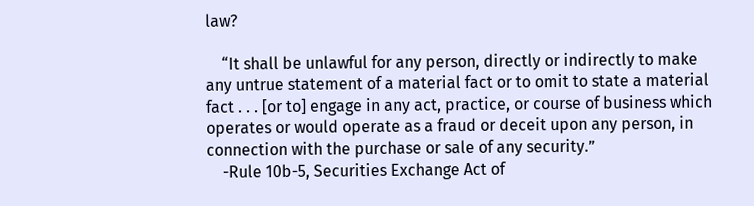law?

    “It shall be unlawful for any person, directly or indirectly to make any untrue statement of a material fact or to omit to state a material fact . . . [or to] engage in any act, practice, or course of business which operates or would operate as a fraud or deceit upon any person, in connection with the purchase or sale of any security.”
    -Rule 10b-5, Securities Exchange Act of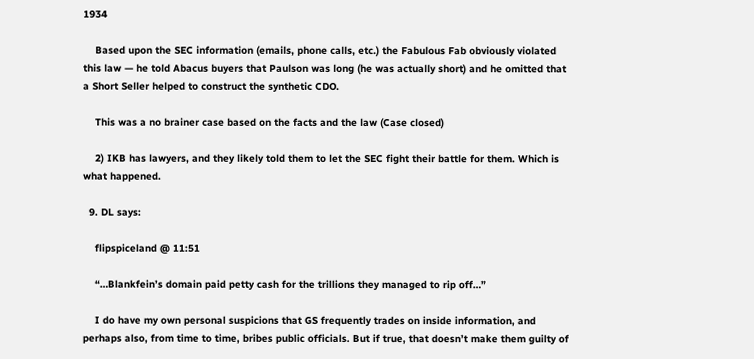1934

    Based upon the SEC information (emails, phone calls, etc.) the Fabulous Fab obviously violated this law — he told Abacus buyers that Paulson was long (he was actually short) and he omitted that a Short Seller helped to construct the synthetic CDO.

    This was a no brainer case based on the facts and the law (Case closed)

    2) IKB has lawyers, and they likely told them to let the SEC fight their battle for them. Which is what happened.

  9. DL says:

    flipspiceland @ 11:51

    “…Blankfein’s domain paid petty cash for the trillions they managed to rip off…”

    I do have my own personal suspicions that GS frequently trades on inside information, and perhaps also, from time to time, bribes public officials. But if true, that doesn’t make them guilty of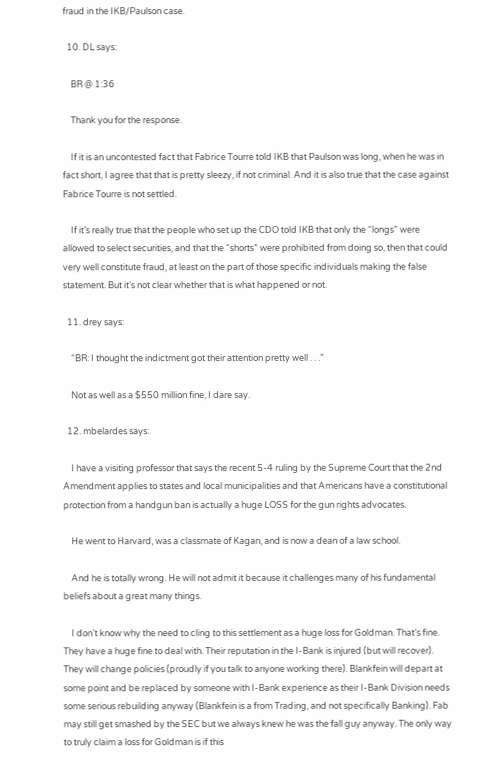fraud in the IKB/Paulson case.

  10. DL says:

    BR @ 1:36

    Thank you for the response.

    If it is an uncontested fact that Fabrice Tourre told IKB that Paulson was long, when he was in fact short, I agree that that is pretty sleezy, if not criminal. And it is also true that the case against Fabrice Tourre is not settled.

    If it’s really true that the people who set up the CDO told IKB that only the “longs” were allowed to select securities, and that the “shorts” were prohibited from doing so, then that could very well constitute fraud, at least on the part of those specific individuals making the false statement. But it’s not clear whether that is what happened or not.

  11. drey says:

    “BR: I thought the indictment got their attention pretty well . . .”

    Not as well as a $550 million fine, I dare say.

  12. mbelardes says:

    I have a visiting professor that says the recent 5-4 ruling by the Supreme Court that the 2nd Amendment applies to states and local municipalities and that Americans have a constitutional protection from a handgun ban is actually a huge LOSS for the gun rights advocates.

    He went to Harvard, was a classmate of Kagan, and is now a dean of a law school.

    And he is totally wrong. He will not admit it because it challenges many of his fundamental beliefs about a great many things.

    I don’t know why the need to cling to this settlement as a huge loss for Goldman. That’s fine. They have a huge fine to deal with. Their reputation in the I-Bank is injured (but will recover). They will change policies (proudly if you talk to anyone working there). Blankfein will depart at some point and be replaced by someone with I-Bank experience as their I-Bank Division needs some serious rebuilding anyway (Blankfein is a from Trading, and not specifically Banking). Fab may still get smashed by the SEC but we always knew he was the fall guy anyway. The only way to truly claim a loss for Goldman is if this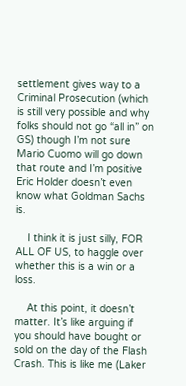settlement gives way to a Criminal Prosecution (which is still very possible and why folks should not go “all in” on GS) though I’m not sure Mario Cuomo will go down that route and I’m positive Eric Holder doesn’t even know what Goldman Sachs is.

    I think it is just silly, FOR ALL OF US, to haggle over whether this is a win or a loss.

    At this point, it doesn’t matter. It’s like arguing if you should have bought or sold on the day of the Flash Crash. This is like me (Laker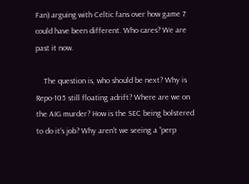Fan) arguing with Celtic fans over how game 7 could have been different. Who cares? We are past it now.

    The question is, who should be next? Why is Repo-105 still floating adrift? Where are we on the AIG murder? How is the SEC being bolstered to do it’s job? Why aren’t we seeing a “perp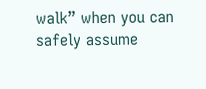walk” when you can safely assume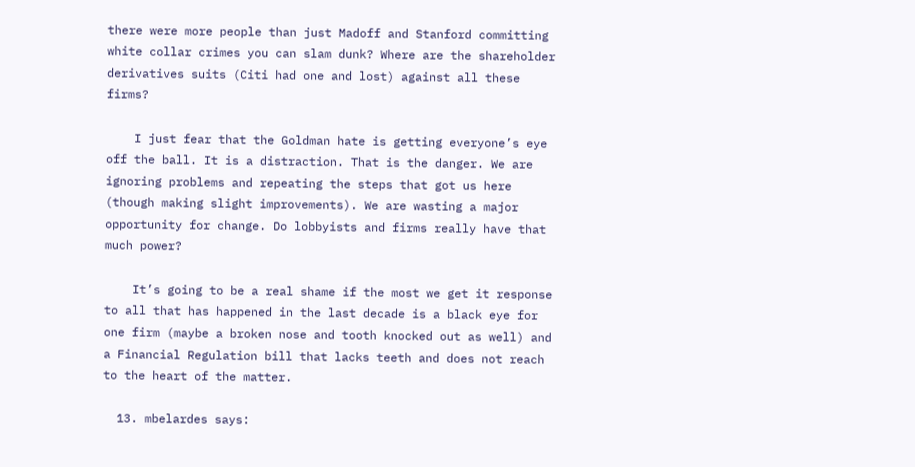there were more people than just Madoff and Stanford committing white collar crimes you can slam dunk? Where are the shareholder derivatives suits (Citi had one and lost) against all these firms?

    I just fear that the Goldman hate is getting everyone’s eye off the ball. It is a distraction. That is the danger. We are ignoring problems and repeating the steps that got us here (though making slight improvements). We are wasting a major opportunity for change. Do lobbyists and firms really have that much power?

    It’s going to be a real shame if the most we get it response to all that has happened in the last decade is a black eye for one firm (maybe a broken nose and tooth knocked out as well) and a Financial Regulation bill that lacks teeth and does not reach to the heart of the matter.

  13. mbelardes says: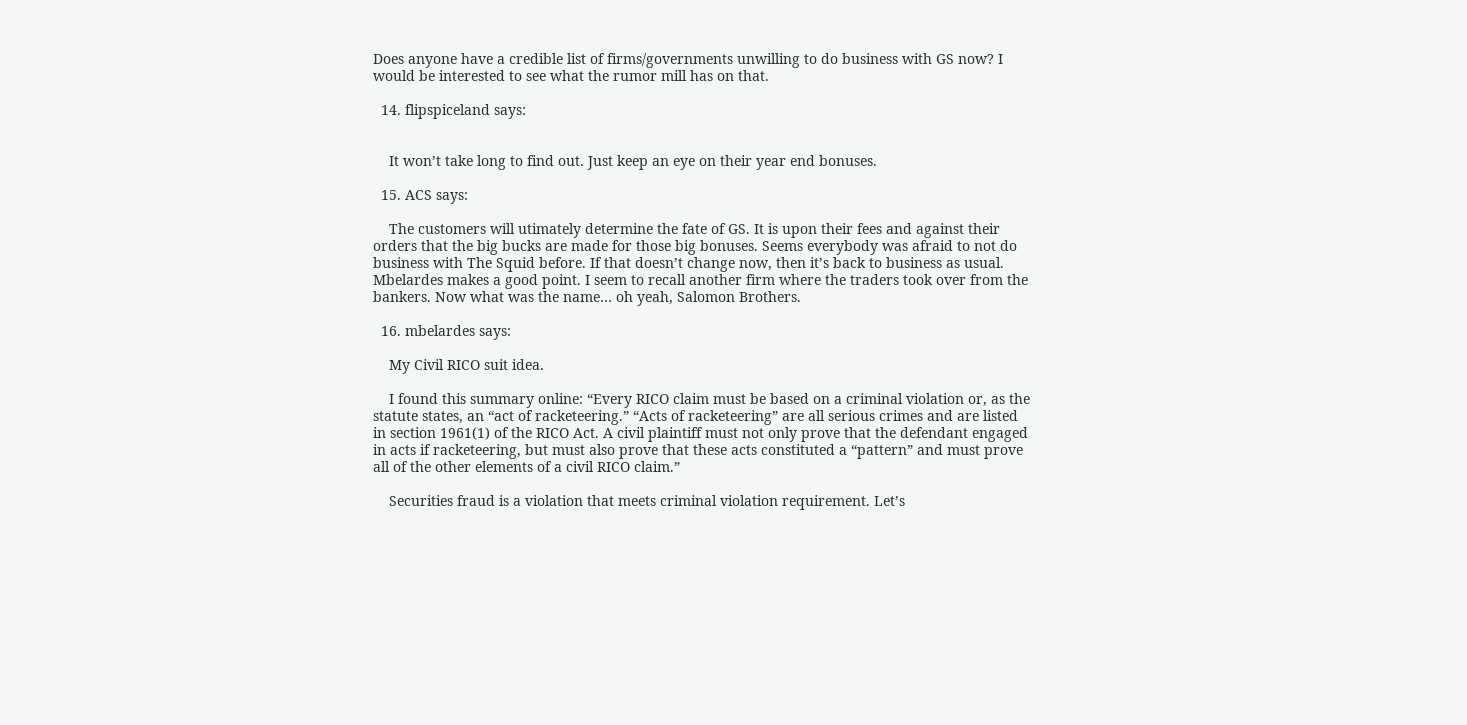Does anyone have a credible list of firms/governments unwilling to do business with GS now? I would be interested to see what the rumor mill has on that.

  14. flipspiceland says:


    It won’t take long to find out. Just keep an eye on their year end bonuses.

  15. ACS says:

    The customers will utimately determine the fate of GS. It is upon their fees and against their orders that the big bucks are made for those big bonuses. Seems everybody was afraid to not do business with The Squid before. If that doesn’t change now, then it’s back to business as usual. Mbelardes makes a good point. I seem to recall another firm where the traders took over from the bankers. Now what was the name… oh yeah, Salomon Brothers.

  16. mbelardes says:

    My Civil RICO suit idea.

    I found this summary online: “Every RICO claim must be based on a criminal violation or, as the statute states, an “act of racketeering.” “Acts of racketeering” are all serious crimes and are listed in section 1961(1) of the RICO Act. A civil plaintiff must not only prove that the defendant engaged in acts if racketeering, but must also prove that these acts constituted a “pattern” and must prove all of the other elements of a civil RICO claim.”

    Securities fraud is a violation that meets criminal violation requirement. Let’s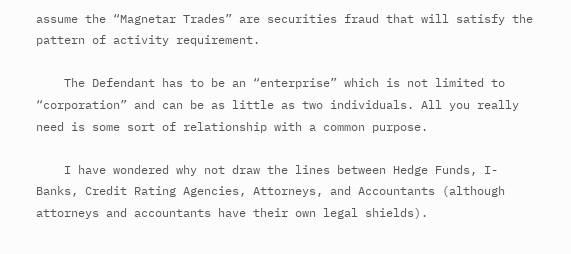assume the “Magnetar Trades” are securities fraud that will satisfy the pattern of activity requirement.

    The Defendant has to be an “enterprise” which is not limited to “corporation” and can be as little as two individuals. All you really need is some sort of relationship with a common purpose.

    I have wondered why not draw the lines between Hedge Funds, I-Banks, Credit Rating Agencies, Attorneys, and Accountants (although attorneys and accountants have their own legal shields).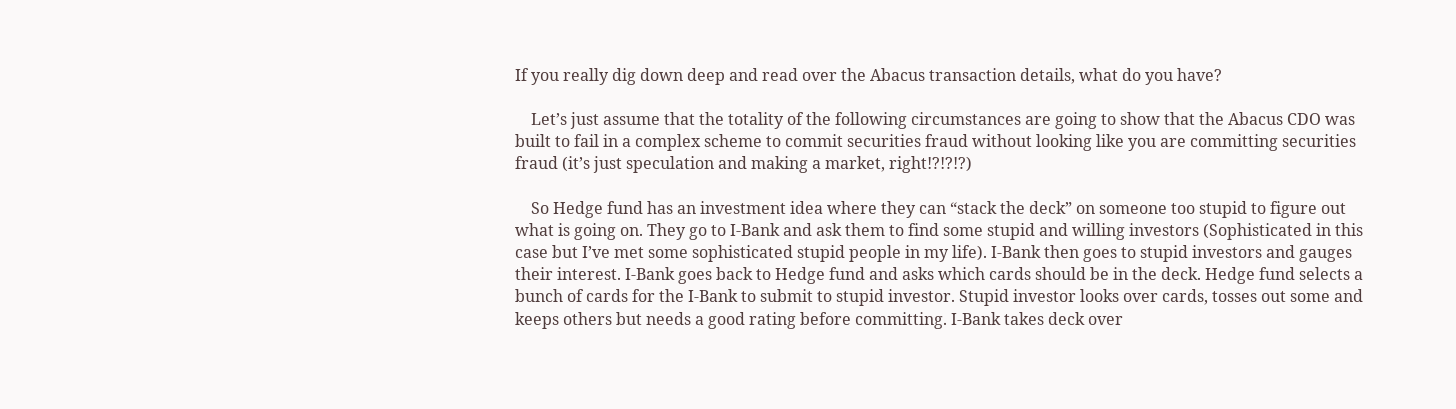If you really dig down deep and read over the Abacus transaction details, what do you have?

    Let’s just assume that the totality of the following circumstances are going to show that the Abacus CDO was built to fail in a complex scheme to commit securities fraud without looking like you are committing securities fraud (it’s just speculation and making a market, right!?!?!?)

    So Hedge fund has an investment idea where they can “stack the deck” on someone too stupid to figure out what is going on. They go to I-Bank and ask them to find some stupid and willing investors (Sophisticated in this case but I’ve met some sophisticated stupid people in my life). I-Bank then goes to stupid investors and gauges their interest. I-Bank goes back to Hedge fund and asks which cards should be in the deck. Hedge fund selects a bunch of cards for the I-Bank to submit to stupid investor. Stupid investor looks over cards, tosses out some and keeps others but needs a good rating before committing. I-Bank takes deck over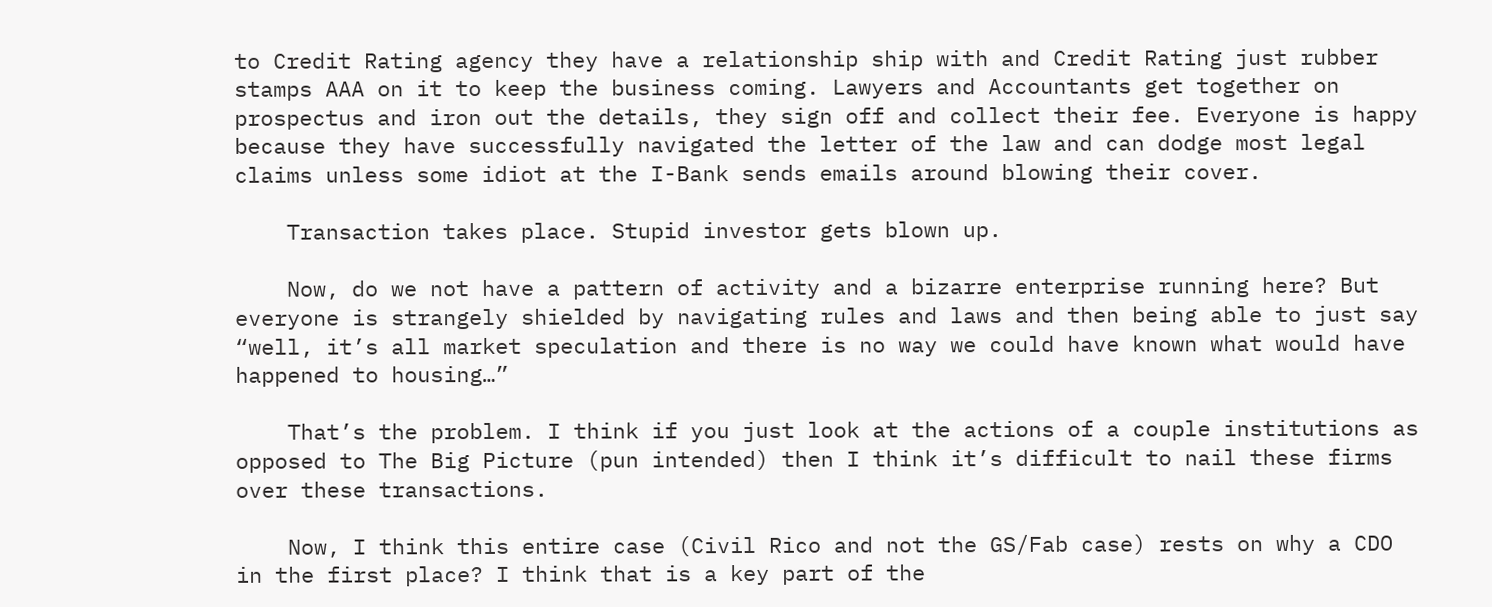to Credit Rating agency they have a relationship ship with and Credit Rating just rubber stamps AAA on it to keep the business coming. Lawyers and Accountants get together on prospectus and iron out the details, they sign off and collect their fee. Everyone is happy because they have successfully navigated the letter of the law and can dodge most legal claims unless some idiot at the I-Bank sends emails around blowing their cover.

    Transaction takes place. Stupid investor gets blown up.

    Now, do we not have a pattern of activity and a bizarre enterprise running here? But everyone is strangely shielded by navigating rules and laws and then being able to just say “well, it’s all market speculation and there is no way we could have known what would have happened to housing…”

    That’s the problem. I think if you just look at the actions of a couple institutions as opposed to The Big Picture (pun intended) then I think it’s difficult to nail these firms over these transactions.

    Now, I think this entire case (Civil Rico and not the GS/Fab case) rests on why a CDO in the first place? I think that is a key part of the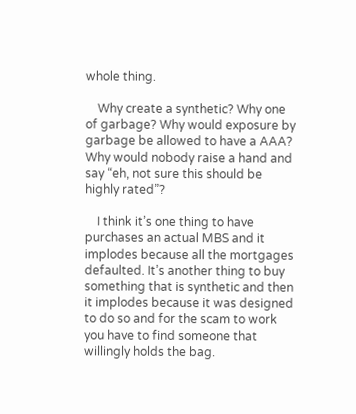whole thing.

    Why create a synthetic? Why one of garbage? Why would exposure by garbage be allowed to have a AAA? Why would nobody raise a hand and say “eh, not sure this should be highly rated”?

    I think it’s one thing to have purchases an actual MBS and it implodes because all the mortgages defaulted. It’s another thing to buy something that is synthetic and then it implodes because it was designed to do so and for the scam to work you have to find someone that willingly holds the bag.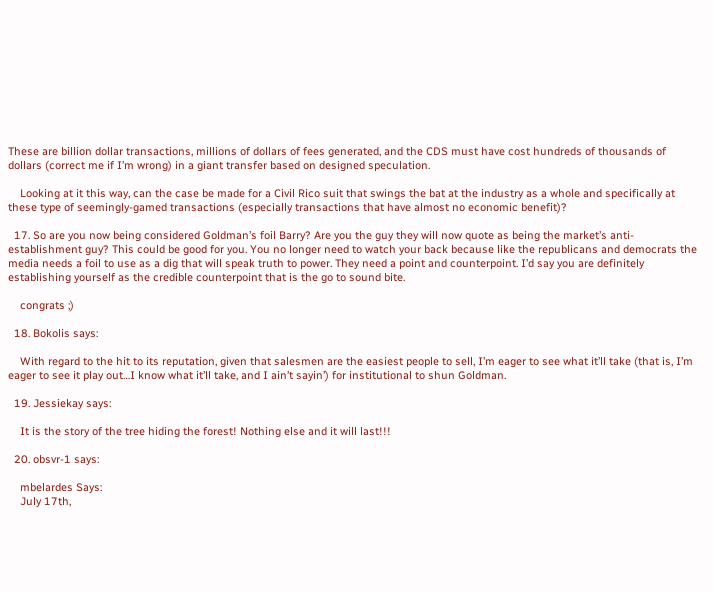These are billion dollar transactions, millions of dollars of fees generated, and the CDS must have cost hundreds of thousands of dollars (correct me if I’m wrong) in a giant transfer based on designed speculation.

    Looking at it this way, can the case be made for a Civil Rico suit that swings the bat at the industry as a whole and specifically at these type of seemingly-gamed transactions (especially transactions that have almost no economic benefit)?

  17. So are you now being considered Goldman’s foil Barry? Are you the guy they will now quote as being the market’s anti-establishment guy? This could be good for you. You no longer need to watch your back because like the republicans and democrats the media needs a foil to use as a dig that will speak truth to power. They need a point and counterpoint. I’d say you are definitely establishing yourself as the credible counterpoint that is the go to sound bite.

    congrats ;)

  18. Bokolis says:

    With regard to the hit to its reputation, given that salesmen are the easiest people to sell, I’m eager to see what it’ll take (that is, I’m eager to see it play out…I know what it’ll take, and I ain’t sayin’) for institutional to shun Goldman.

  19. Jessiekay says:

    It is the story of the tree hiding the forest! Nothing else and it will last!!!

  20. obsvr-1 says:

    mbelardes Says:
    July 17th,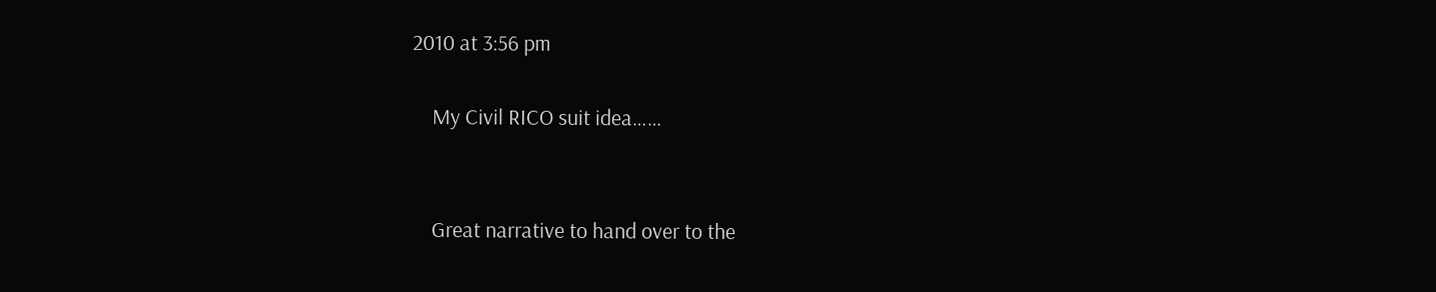2010 at 3:56 pm

    My Civil RICO suit idea……


    Great narrative to hand over to the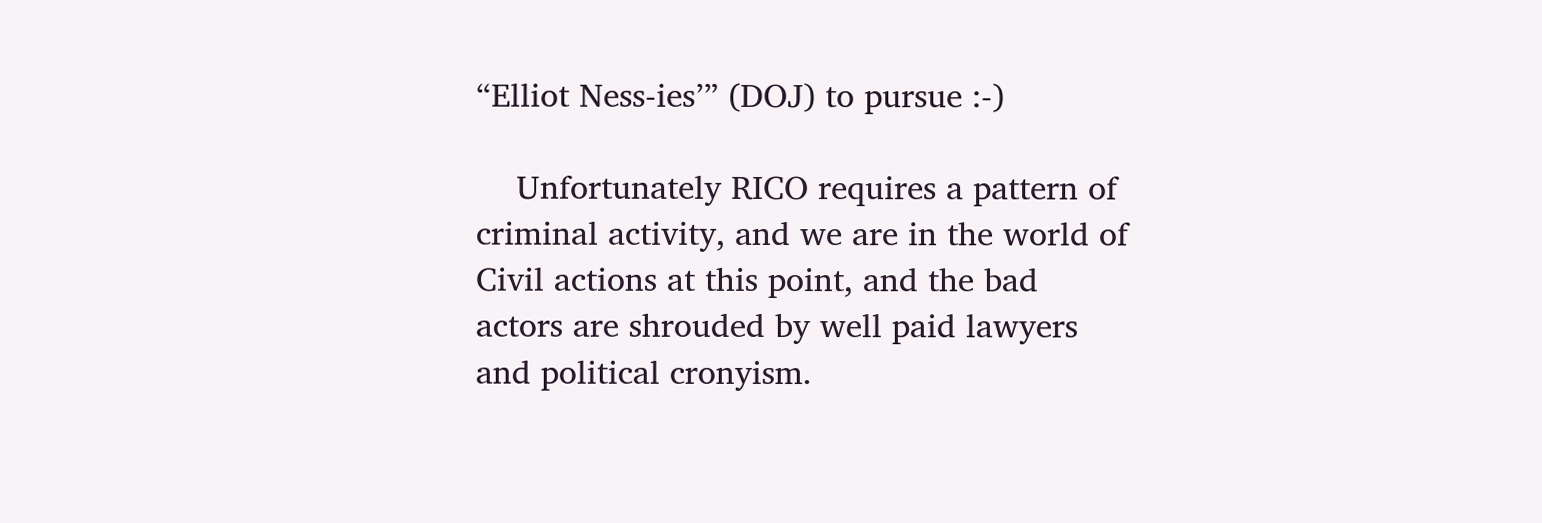“Elliot Ness-ies’” (DOJ) to pursue :-)

    Unfortunately RICO requires a pattern of criminal activity, and we are in the world of Civil actions at this point, and the bad actors are shrouded by well paid lawyers and political cronyism.